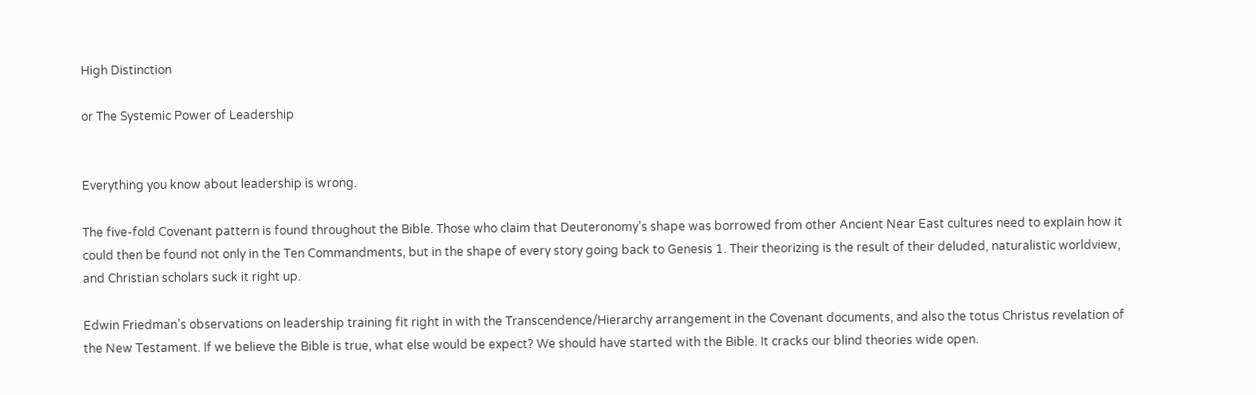High Distinction

or The Systemic Power of Leadership


Everything you know about leadership is wrong.

The five-fold Covenant pattern is found throughout the Bible. Those who claim that Deuteronomy’s shape was borrowed from other Ancient Near East cultures need to explain how it could then be found not only in the Ten Commandments, but in the shape of every story going back to Genesis 1. Their theorizing is the result of their deluded, naturalistic worldview, and Christian scholars suck it right up.

Edwin Friedman’s observations on leadership training fit right in with the Transcendence/Hierarchy arrangement in the Covenant documents, and also the totus Christus revelation of the New Testament. If we believe the Bible is true, what else would be expect? We should have started with the Bible. It cracks our blind theories wide open.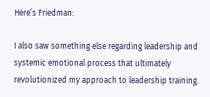Here’s Friedman:

I also saw something else regarding leadership and systemic emotional process that ultimately revolutionized my approach to leadership training.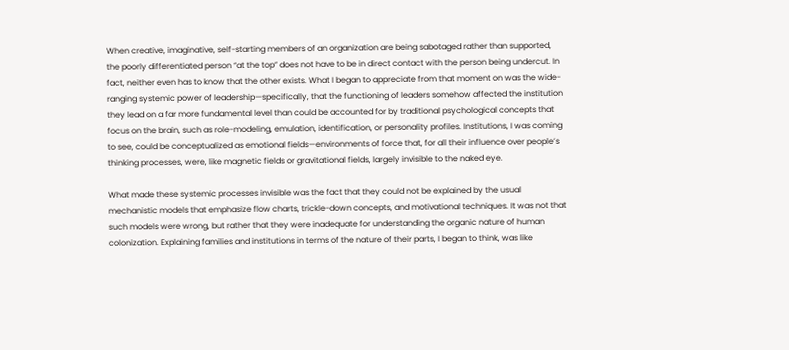When creative, imaginative, self-starting members of an organization are being sabotaged rather than supported, the poorly differentiated person “at the top” does not have to be in direct contact with the person being undercut. In fact, neither even has to know that the other exists. What I began to appreciate from that moment on was the wide-ranging systemic power of leadership—specifically, that the functioning of leaders somehow affected the institution they lead on a far more fundamental level than could be accounted for by traditional psychological concepts that focus on the brain, such as role-modeling, emulation, identification, or personality profiles. Institutions, I was coming to see, could be conceptualized as emotional fields—environments of force that, for all their influence over people’s thinking processes, were, like magnetic fields or gravitational fields, largely invisible to the naked eye.

What made these systemic processes invisible was the fact that they could not be explained by the usual mechanistic models that emphasize flow charts, trickle-down concepts, and motivational techniques. It was not that such models were wrong, but rather that they were inadequate for understanding the organic nature of human colonization. Explaining families and institutions in terms of the nature of their parts, I began to think, was like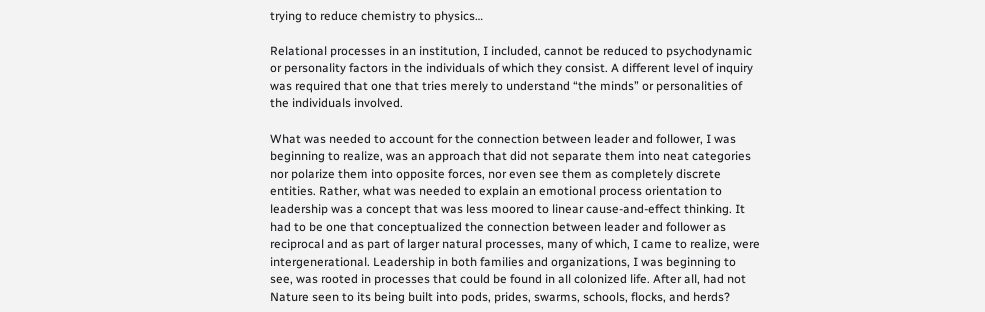trying to reduce chemistry to physics…

Relational processes in an institution, I included, cannot be reduced to psychodynamic or personality factors in the individuals of which they consist. A different level of inquiry was required that one that tries merely to understand “the minds” or personalities of the individuals involved.

What was needed to account for the connection between leader and follower, I was beginning to realize, was an approach that did not separate them into neat categories nor polarize them into opposite forces, nor even see them as completely discrete entities. Rather, what was needed to explain an emotional process orientation to leadership was a concept that was less moored to linear cause-and-effect thinking. It had to be one that conceptualized the connection between leader and follower as reciprocal and as part of larger natural processes, many of which, I came to realize, were intergenerational. Leadership in both families and organizations, I was beginning to see, was rooted in processes that could be found in all colonized life. After all, had not Nature seen to its being built into pods, prides, swarms, schools, flocks, and herds?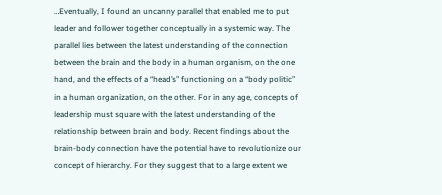…Eventually, I found an uncanny parallel that enabled me to put leader and follower together conceptually in a systemic way. The parallel lies between the latest understanding of the connection between the brain and the body in a human organism, on the one hand, and the effects of a “head’s” functioning on a “body politic” in a human organization, on the other. For in any age, concepts of leadership must square with the latest understanding of the relationship between brain and body. Recent findings about the brain-body connection have the potential have to revolutionize our concept of hierarchy. For they suggest that to a large extent we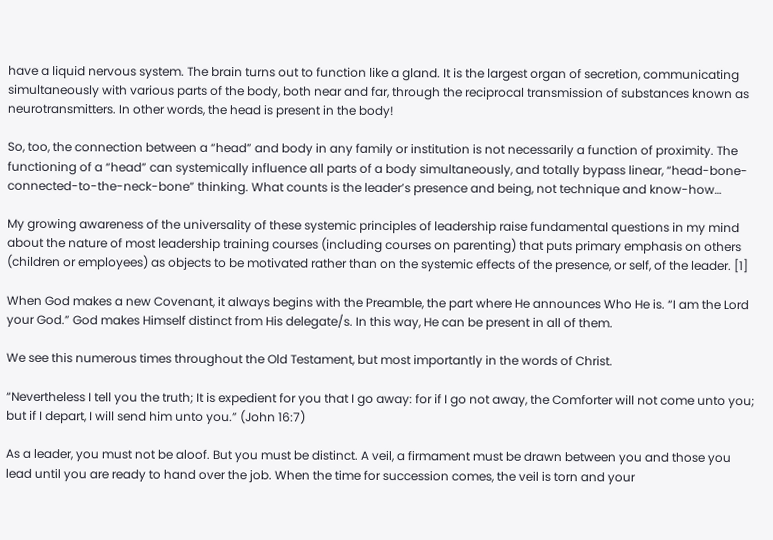have a liquid nervous system. The brain turns out to function like a gland. It is the largest organ of secretion, communicating simultaneously with various parts of the body, both near and far, through the reciprocal transmission of substances known as neurotransmitters. In other words, the head is present in the body!

So, too, the connection between a “head” and body in any family or institution is not necessarily a function of proximity. The functioning of a “head” can systemically influence all parts of a body simultaneously, and totally bypass linear, “head-bone-connected-to-the-neck-bone” thinking. What counts is the leader’s presence and being, not technique and know-how…

My growing awareness of the universality of these systemic principles of leadership raise fundamental questions in my mind about the nature of most leadership training courses (including courses on parenting) that puts primary emphasis on others (children or employees) as objects to be motivated rather than on the systemic effects of the presence, or self, of the leader. [1]

When God makes a new Covenant, it always begins with the Preamble, the part where He announces Who He is. “I am the Lord your God.” God makes Himself distinct from His delegate/s. In this way, He can be present in all of them.

We see this numerous times throughout the Old Testament, but most importantly in the words of Christ.

“Nevertheless I tell you the truth; It is expedient for you that I go away: for if I go not away, the Comforter will not come unto you; but if I depart, I will send him unto you.” (John 16:7)

As a leader, you must not be aloof. But you must be distinct. A veil, a firmament must be drawn between you and those you lead until you are ready to hand over the job. When the time for succession comes, the veil is torn and your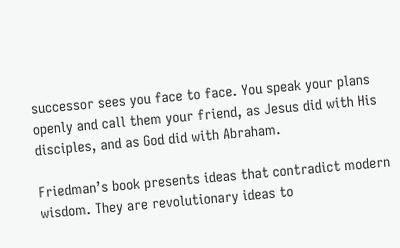successor sees you face to face. You speak your plans openly and call them your friend, as Jesus did with His disciples, and as God did with Abraham.

Friedman’s book presents ideas that contradict modern wisdom. They are revolutionary ideas to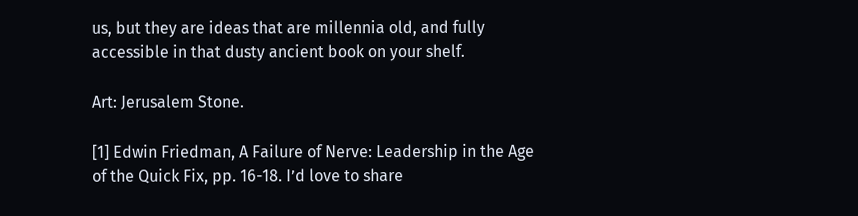us, but they are ideas that are millennia old, and fully accessible in that dusty ancient book on your shelf.

Art: Jerusalem Stone.

[1] Edwin Friedman, A Failure of Nerve: Leadership in the Age of the Quick Fix, pp. 16-18. I’d love to share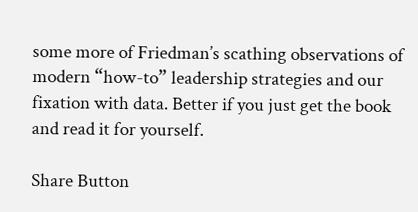some more of Friedman’s scathing observations of modern “how-to” leadership strategies and our fixation with data. Better if you just get the book and read it for yourself.

Share Button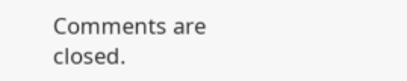Comments are closed.